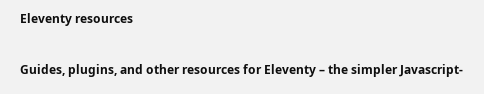Eleventy resources

Guides, plugins, and other resources for Eleventy – the simpler Javascript-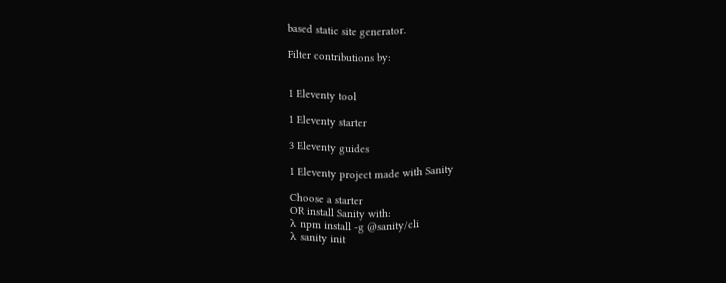based static site generator.

Filter contributions by:


1 Eleventy tool

1 Eleventy starter

3 Eleventy guides

1 Eleventy project made with Sanity

Choose a starter
OR install Sanity with:
λ npm install -g @sanity/cli
λ sanity init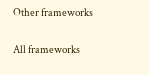Other frameworks

All frameworks